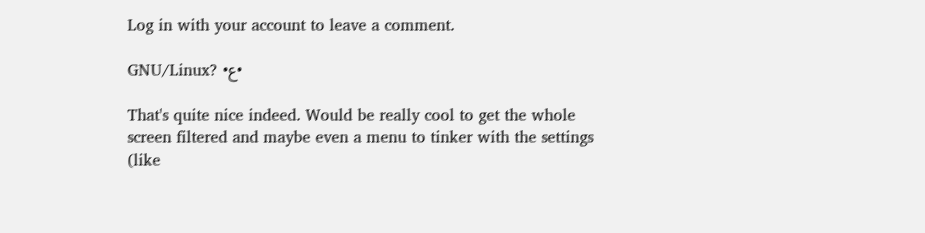Log in with your account to leave a comment.

GNU/Linux? •ع•

That's quite nice indeed. Would be really cool to get the whole screen filtered and maybe even a menu to tinker with the settings (like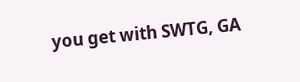you get with SWTG, GA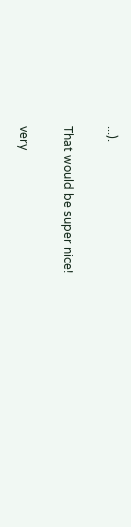...).

That would be super nice!

very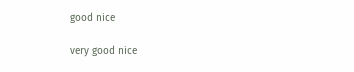good nice

very good nice